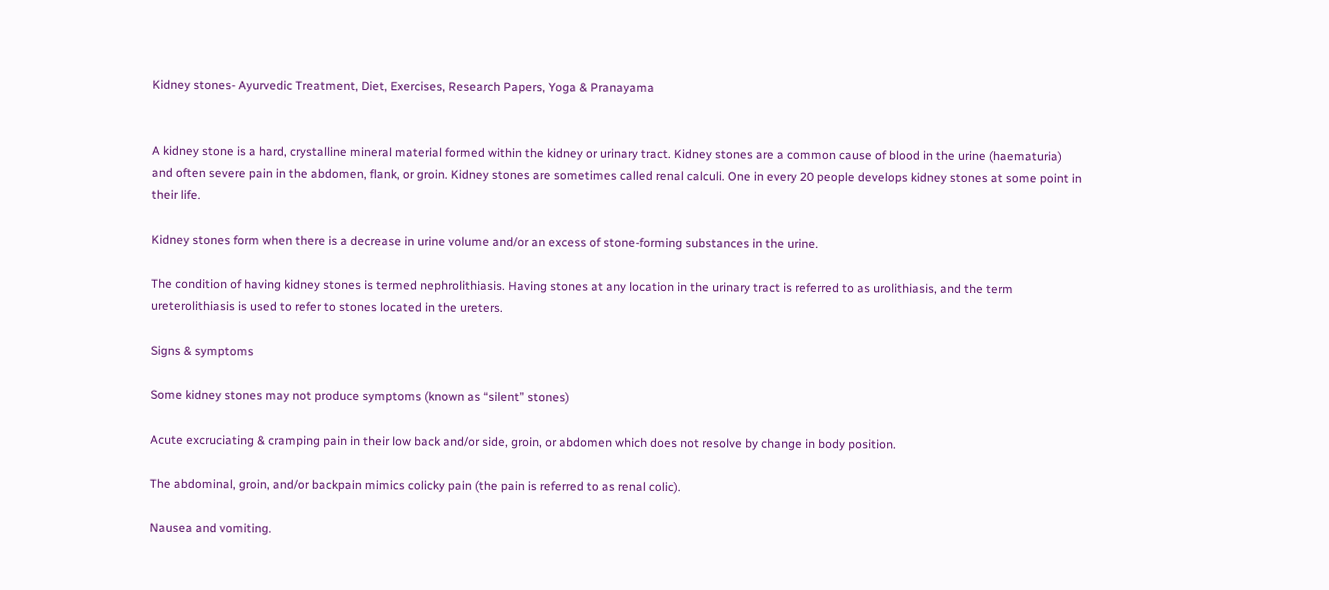Kidney stones- Ayurvedic Treatment, Diet, Exercises, Research Papers, Yoga & Pranayama


A kidney stone is a hard, crystalline mineral material formed within the kidney or urinary tract. Kidney stones are a common cause of blood in the urine (haematuria) and often severe pain in the abdomen, flank, or groin. Kidney stones are sometimes called renal calculi. One in every 20 people develops kidney stones at some point in their life.

Kidney stones form when there is a decrease in urine volume and/or an excess of stone-forming substances in the urine.

The condition of having kidney stones is termed nephrolithiasis. Having stones at any location in the urinary tract is referred to as urolithiasis, and the term ureterolithiasis is used to refer to stones located in the ureters.

Signs & symptoms

Some kidney stones may not produce symptoms (known as “silent” stones)

Acute excruciating & cramping pain in their low back and/or side, groin, or abdomen which does not resolve by change in body position.

The abdominal, groin, and/or backpain mimics colicky pain (the pain is referred to as renal colic).

Nausea and vomiting.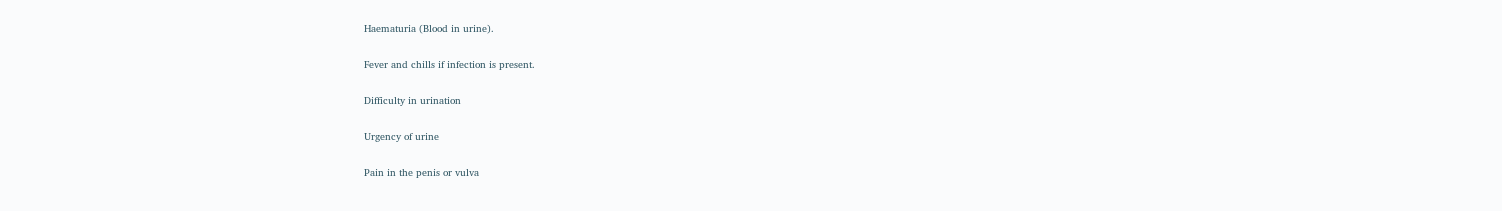Haematuria (Blood in urine).

Fever and chills if infection is present.

Difficulty in urination

Urgency of urine

Pain in the penis or vulva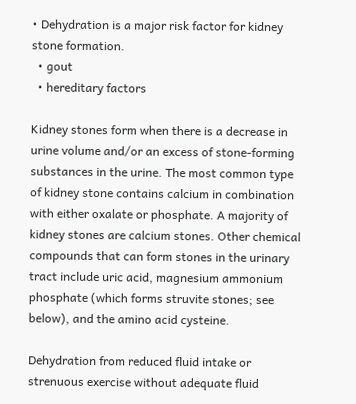• Dehydration is a major risk factor for kidney stone formation.
  • gout
  • hereditary factors

Kidney stones form when there is a decrease in urine volume and/or an excess of stone-forming substances in the urine. The most common type of kidney stone contains calcium in combination with either oxalate or phosphate. A majority of kidney stones are calcium stones. Other chemical compounds that can form stones in the urinary tract include uric acid, magnesium ammonium phosphate (which forms struvite stones; see below), and the amino acid cysteine.

Dehydration from reduced fluid intake or strenuous exercise without adequate fluid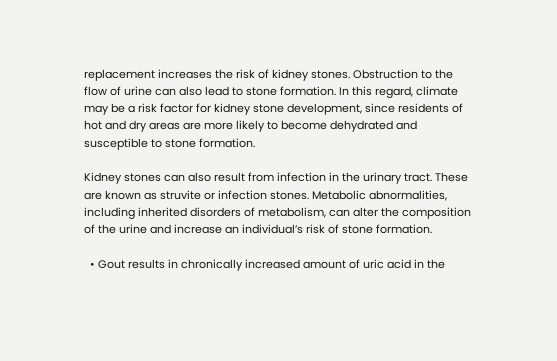replacement increases the risk of kidney stones. Obstruction to the flow of urine can also lead to stone formation. In this regard, climate may be a risk factor for kidney stone development, since residents of hot and dry areas are more likely to become dehydrated and susceptible to stone formation.

Kidney stones can also result from infection in the urinary tract. These are known as struvite or infection stones. Metabolic abnormalities, including inherited disorders of metabolism, can alter the composition of the urine and increase an individual’s risk of stone formation.

  • Gout results in chronically increased amount of uric acid in the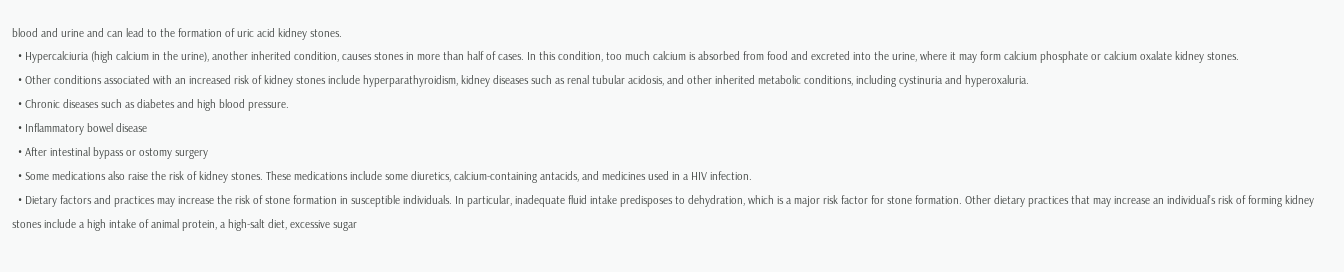blood and urine and can lead to the formation of uric acid kidney stones.
  • Hypercalciuria (high calcium in the urine), another inherited condition, causes stones in more than half of cases. In this condition, too much calcium is absorbed from food and excreted into the urine, where it may form calcium phosphate or calcium oxalate kidney stones.
  • Other conditions associated with an increased risk of kidney stones include hyperparathyroidism, kidney diseases such as renal tubular acidosis, and other inherited metabolic conditions, including cystinuria and hyperoxaluria.
  • Chronic diseases such as diabetes and high blood pressure.
  • Inflammatory bowel disease
  • After intestinal bypass or ostomy surgery
  • Some medications also raise the risk of kidney stones. These medications include some diuretics, calcium-containing antacids, and medicines used in a HIV infection.
  • Dietary factors and practices may increase the risk of stone formation in susceptible individuals. In particular, inadequate fluid intake predisposes to dehydration, which is a major risk factor for stone formation. Other dietary practices that may increase an individual’s risk of forming kidney stones include a high intake of animal protein, a high-salt diet, excessive sugar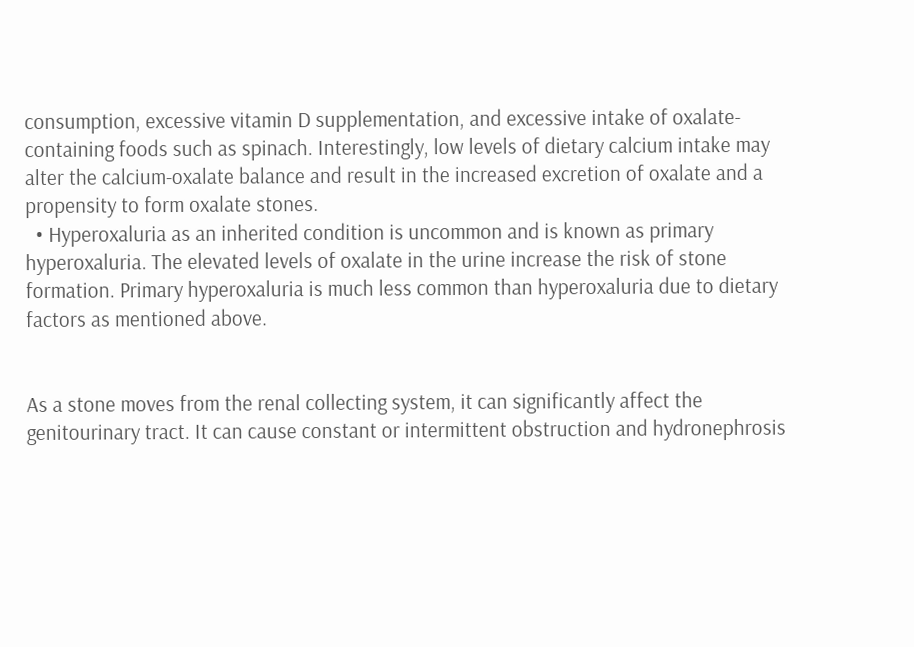consumption, excessive vitamin D supplementation, and excessive intake of oxalate-containing foods such as spinach. Interestingly, low levels of dietary calcium intake may alter the calcium-oxalate balance and result in the increased excretion of oxalate and a propensity to form oxalate stones.
  • Hyperoxaluria as an inherited condition is uncommon and is known as primary hyperoxaluria. The elevated levels of oxalate in the urine increase the risk of stone formation. Primary hyperoxaluria is much less common than hyperoxaluria due to dietary factors as mentioned above.


As a stone moves from the renal collecting system, it can significantly affect the genitourinary tract. It can cause constant or intermittent obstruction and hydronephrosis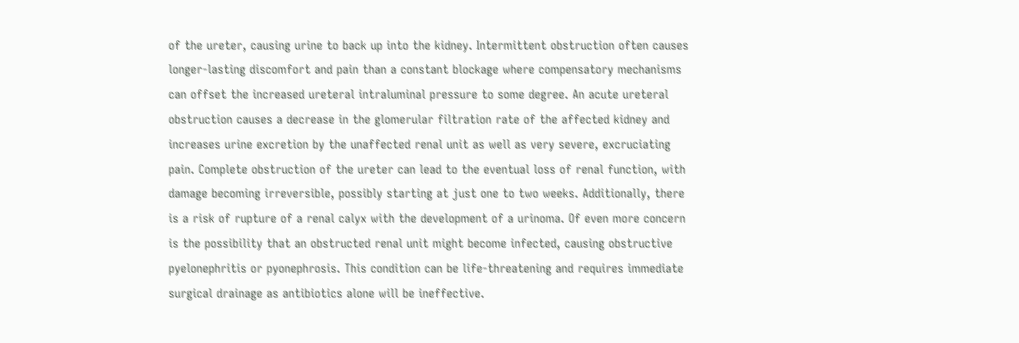of the ureter, causing urine to back up into the kidney. Intermittent obstruction often causes longer-lasting discomfort and pain than a constant blockage where compensatory mechanisms can offset the increased ureteral intraluminal pressure to some degree. An acute ureteral obstruction causes a decrease in the glomerular filtration rate of the affected kidney and increases urine excretion by the unaffected renal unit as well as very severe, excruciating pain. Complete obstruction of the ureter can lead to the eventual loss of renal function, with damage becoming irreversible, possibly starting at just one to two weeks. Additionally, there is a risk of rupture of a renal calyx with the development of a urinoma. Of even more concern is the possibility that an obstructed renal unit might become infected, causing obstructive pyelonephritis or pyonephrosis. This condition can be life-threatening and requires immediate surgical drainage as antibiotics alone will be ineffective.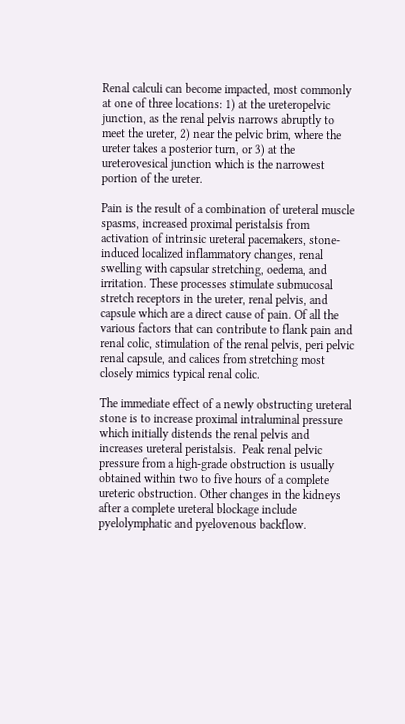Renal calculi can become impacted, most commonly at one of three locations: 1) at the ureteropelvic junction, as the renal pelvis narrows abruptly to meet the ureter, 2) near the pelvic brim, where the ureter takes a posterior turn, or 3) at the ureterovesical junction which is the narrowest portion of the ureter.

Pain is the result of a combination of ureteral muscle spasms, increased proximal peristalsis from activation of intrinsic ureteral pacemakers, stone-induced localized inflammatory changes, renal swelling with capsular stretching, oedema, and irritation. These processes stimulate submucosal stretch receptors in the ureter, renal pelvis, and capsule which are a direct cause of pain. Of all the various factors that can contribute to flank pain and renal colic, stimulation of the renal pelvis, peri pelvic renal capsule, and calices from stretching most closely mimics typical renal colic.

The immediate effect of a newly obstructing ureteral stone is to increase proximal intraluminal pressure which initially distends the renal pelvis and increases ureteral peristalsis.  Peak renal pelvic pressure from a high-grade obstruction is usually obtained within two to five hours of a complete ureteric obstruction. Other changes in the kidneys after a complete ureteral blockage include pyelolymphatic and pyelovenous backflow.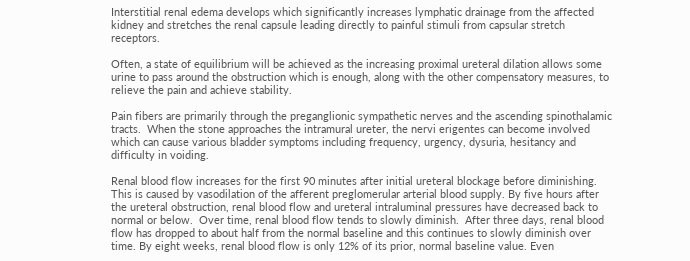Interstitial renal edema develops which significantly increases lymphatic drainage from the affected kidney and stretches the renal capsule leading directly to painful stimuli from capsular stretch receptors.

Often, a state of equilibrium will be achieved as the increasing proximal ureteral dilation allows some urine to pass around the obstruction which is enough, along with the other compensatory measures, to relieve the pain and achieve stability.

Pain fibers are primarily through the preganglionic sympathetic nerves and the ascending spinothalamic tracts.  When the stone approaches the intramural ureter, the nervi erigentes can become involved which can cause various bladder symptoms including frequency, urgency, dysuria, hesitancy and difficulty in voiding.

Renal blood flow increases for the first 90 minutes after initial ureteral blockage before diminishing. This is caused by vasodilation of the afferent preglomerular arterial blood supply. By five hours after the ureteral obstruction, renal blood flow and ureteral intraluminal pressures have decreased back to normal or below.  Over time, renal blood flow tends to slowly diminish.  After three days, renal blood flow has dropped to about half from the normal baseline and this continues to slowly diminish over time. By eight weeks, renal blood flow is only 12% of its prior, normal baseline value. Even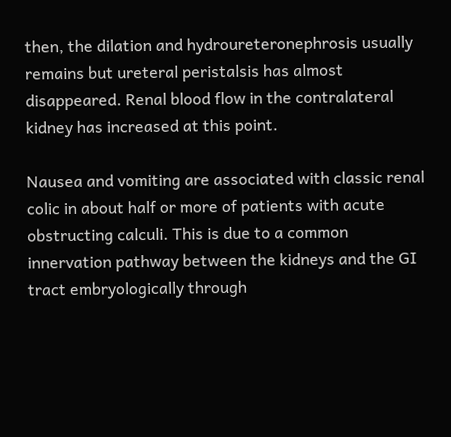then, the dilation and hydroureteronephrosis usually remains but ureteral peristalsis has almost disappeared. Renal blood flow in the contralateral kidney has increased at this point.

Nausea and vomiting are associated with classic renal colic in about half or more of patients with acute obstructing calculi. This is due to a common innervation pathway between the kidneys and the GI tract embryologically through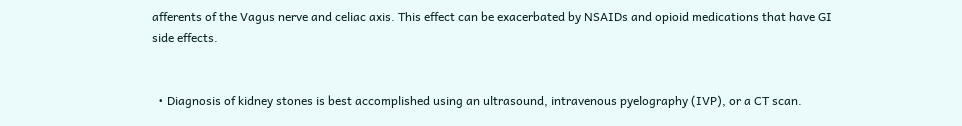afferents of the Vagus nerve and celiac axis. This effect can be exacerbated by NSAIDs and opioid medications that have GI side effects.


  • Diagnosis of kidney stones is best accomplished using an ultrasound, intravenous pyelography (IVP), or a CT scan.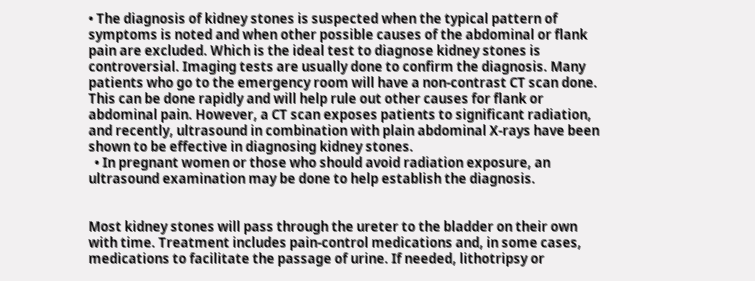• The diagnosis of kidney stones is suspected when the typical pattern of symptoms is noted and when other possible causes of the abdominal or flank pain are excluded. Which is the ideal test to diagnose kidney stones is controversial. Imaging tests are usually done to confirm the diagnosis. Many patients who go to the emergency room will have a non-contrast CT scan done. This can be done rapidly and will help rule out other causes for flank or abdominal pain. However, a CT scan exposes patients to significant radiation, and recently, ultrasound in combination with plain abdominal X-rays have been shown to be effective in diagnosing kidney stones.
  • In pregnant women or those who should avoid radiation exposure, an ultrasound examination may be done to help establish the diagnosis.


Most kidney stones will pass through the ureter to the bladder on their own with time. Treatment includes pain-control medications and, in some cases, medications to facilitate the passage of urine. If needed, lithotripsy or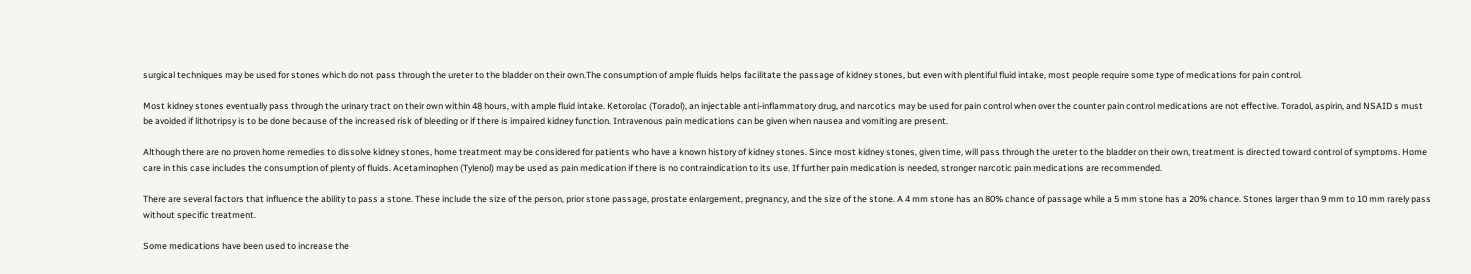surgical techniques may be used for stones which do not pass through the ureter to the bladder on their own.The consumption of ample fluids helps facilitate the passage of kidney stones, but even with plentiful fluid intake, most people require some type of medications for pain control.

Most kidney stones eventually pass through the urinary tract on their own within 48 hours, with ample fluid intake. Ketorolac (Toradol), an injectable anti-inflammatory drug, and narcotics may be used for pain control when over the counter pain control medications are not effective. Toradol, aspirin, and NSAID s must be avoided if lithotripsy is to be done because of the increased risk of bleeding or if there is impaired kidney function. Intravenous pain medications can be given when nausea and vomiting are present.

Although there are no proven home remedies to dissolve kidney stones, home treatment may be considered for patients who have a known history of kidney stones. Since most kidney stones, given time, will pass through the ureter to the bladder on their own, treatment is directed toward control of symptoms. Home care in this case includes the consumption of plenty of fluids. Acetaminophen (Tylenol) may be used as pain medication if there is no contraindication to its use. If further pain medication is needed, stronger narcotic pain medications are recommended.

There are several factors that influence the ability to pass a stone. These include the size of the person, prior stone passage, prostate enlargement, pregnancy, and the size of the stone. A 4 mm stone has an 80% chance of passage while a 5 mm stone has a 20% chance. Stones larger than 9 mm to 10 mm rarely pass without specific treatment.

Some medications have been used to increase the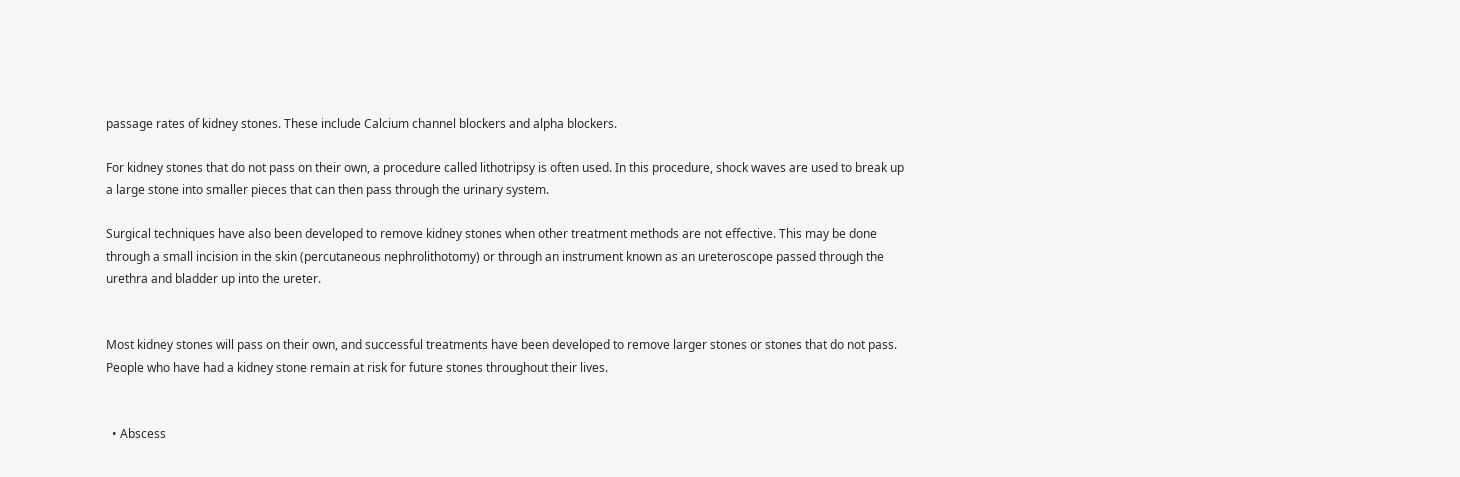passage rates of kidney stones. These include Calcium channel blockers and alpha blockers.

For kidney stones that do not pass on their own, a procedure called lithotripsy is often used. In this procedure, shock waves are used to break up a large stone into smaller pieces that can then pass through the urinary system.

Surgical techniques have also been developed to remove kidney stones when other treatment methods are not effective. This may be done through a small incision in the skin (percutaneous nephrolithotomy) or through an instrument known as an ureteroscope passed through the urethra and bladder up into the ureter.


Most kidney stones will pass on their own, and successful treatments have been developed to remove larger stones or stones that do not pass. People who have had a kidney stone remain at risk for future stones throughout their lives.


  • Abscess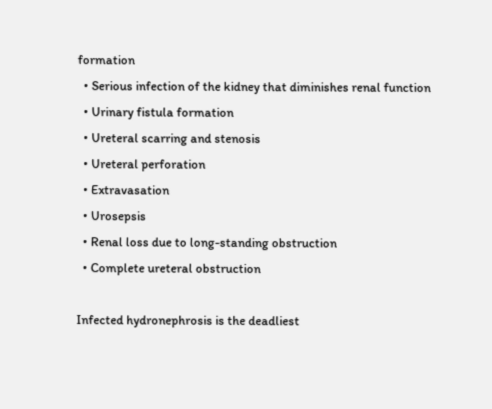formation
  • Serious infection of the kidney that diminishes renal function
  • Urinary fistula formation
  • Ureteral scarring and stenosis
  • Ureteral perforation
  • Extravasation
  • Urosepsis
  • Renal loss due to long-standing obstruction
  • Complete ureteral obstruction

Infected hydronephrosis is the deadliest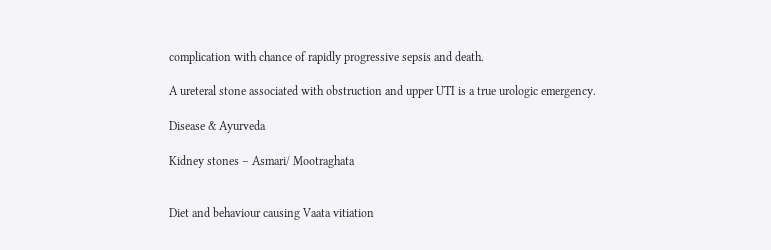complication with chance of rapidly progressive sepsis and death.

A ureteral stone associated with obstruction and upper UTI is a true urologic emergency.

Disease & Ayurveda

Kidney stones – Asmari/ Mootraghata


Diet and behaviour causing Vaata vitiation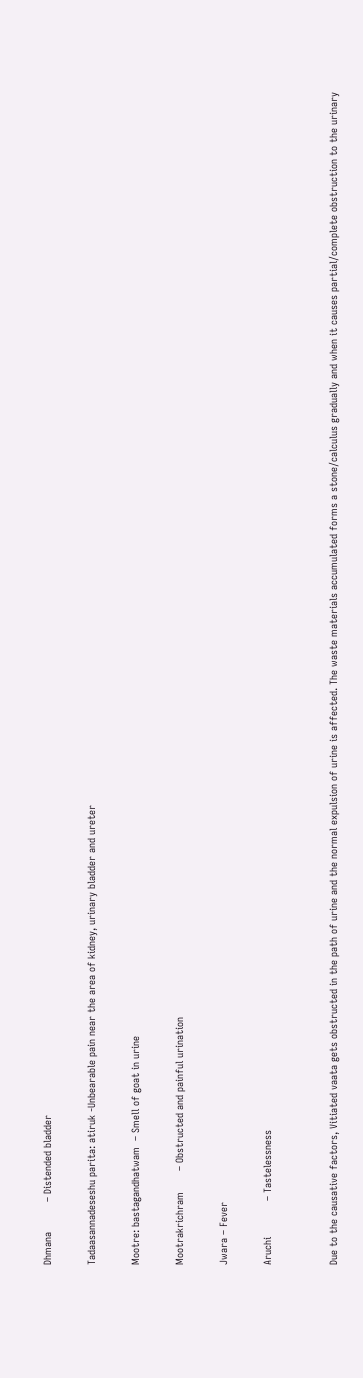Dhmana          – Distended bladder

Tadaasannadeseshu parita: atiruk -Unbearable pain near the area of kidney, urinary bladder and ureter

Mootre: bastagandhatwam  – Smell of goat in urine

Mootrakrichram       – Obstructed and painful urination

Jwara – Fever

Aruchi            – Tastelessness


Due to the causative factors, Vitiated vaata gets obstructed in the path of urine and the normal expulsion of urine is affected. The waste materials accumulated forms a stone/calculus gradually and when it causes partial/complete obstruction to the urinary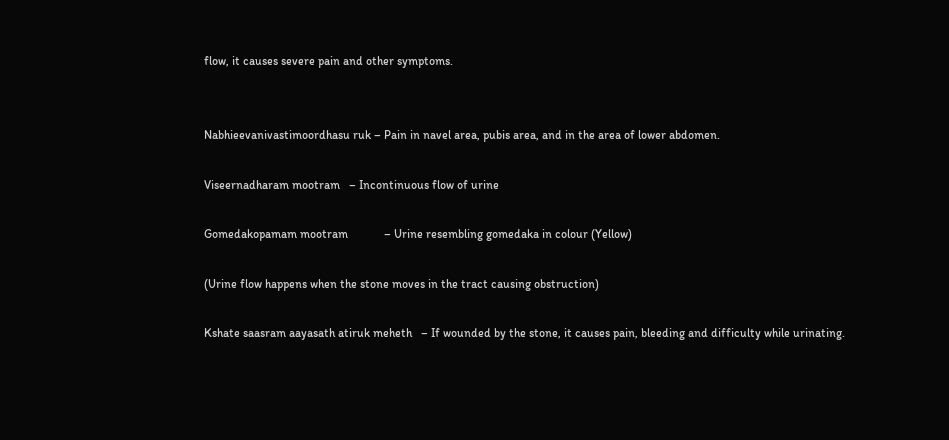flow, it causes severe pain and other symptoms.


Nabhieevanivastimoordhasu ruk – Pain in navel area, pubis area, and in the area of lower abdomen.

Viseernadharam mootram   – Incontinuous flow of urine

Gomedakopamam mootram            – Urine resembling gomedaka in colour (Yellow)

(Urine flow happens when the stone moves in the tract causing obstruction)

Kshate saasram aayasath atiruk meheth   – If wounded by the stone, it causes pain, bleeding and difficulty while urinating.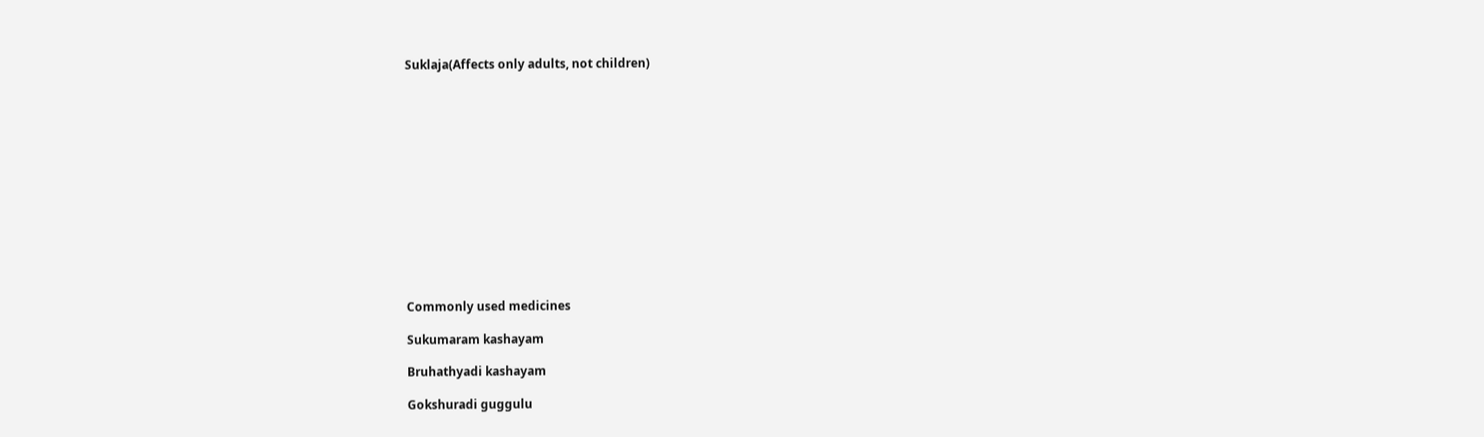Suklaja(Affects only adults, not children)














Commonly used medicines

Sukumaram kashayam

Bruhathyadi kashayam

Gokshuradi guggulu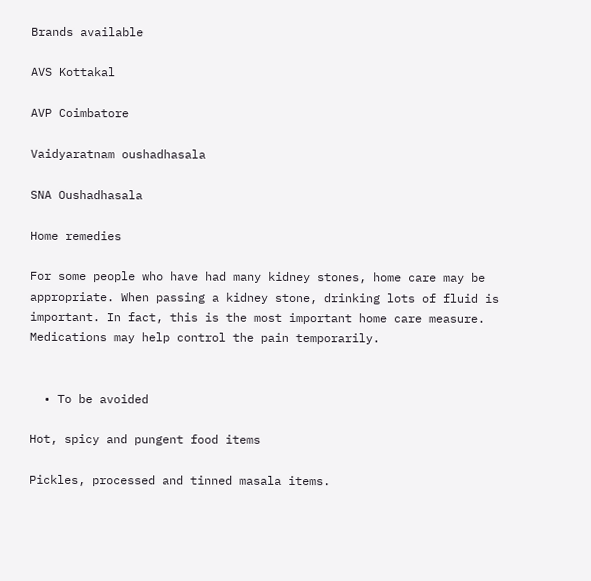Brands available

AVS Kottakal

AVP Coimbatore

Vaidyaratnam oushadhasala

SNA Oushadhasala

Home remedies

For some people who have had many kidney stones, home care may be appropriate. When passing a kidney stone, drinking lots of fluid is important. In fact, this is the most important home care measure. Medications may help control the pain temporarily.


  • To be avoided

Hot, spicy and pungent food items

Pickles, processed and tinned masala items.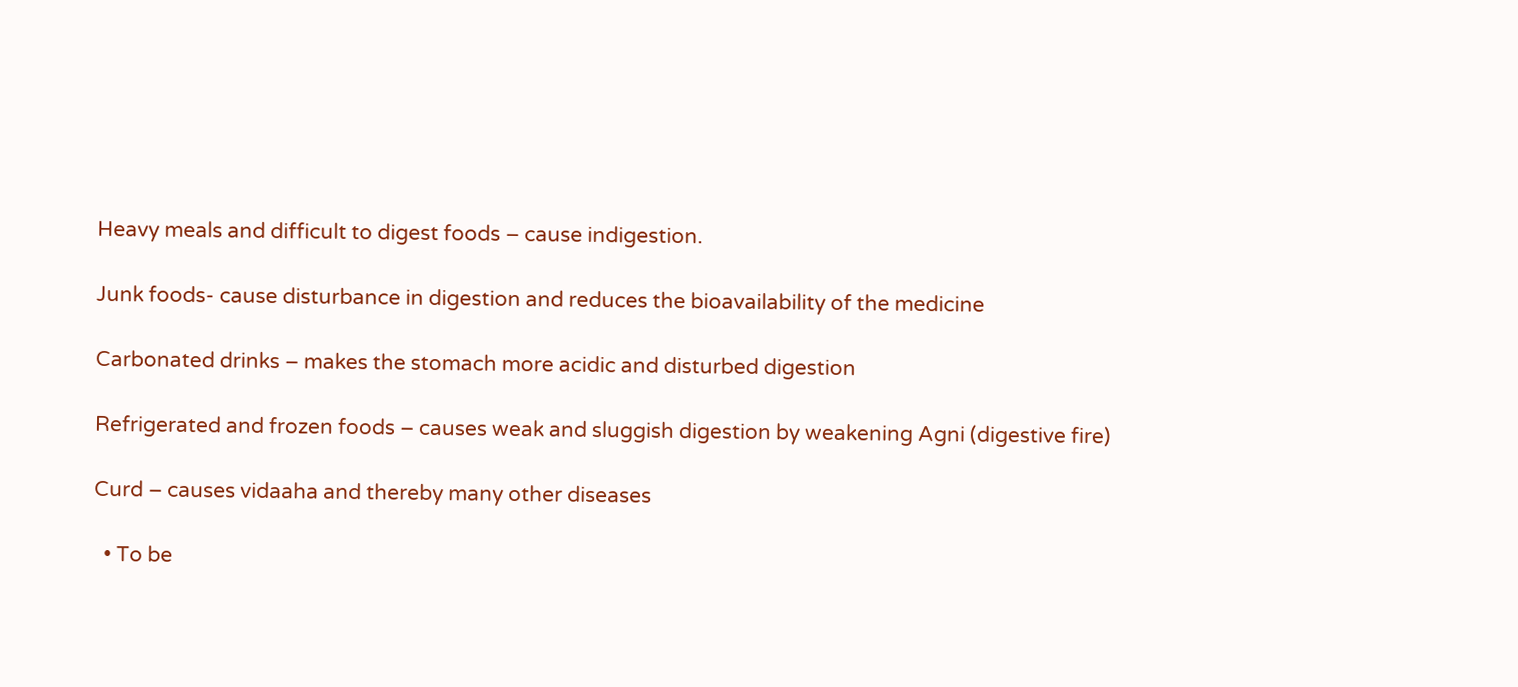Heavy meals and difficult to digest foods – cause indigestion.

Junk foods- cause disturbance in digestion and reduces the bioavailability of the medicine

Carbonated drinks – makes the stomach more acidic and disturbed digestion

Refrigerated and frozen foods – causes weak and sluggish digestion by weakening Agni (digestive fire)

Curd – causes vidaaha and thereby many other diseases

  • To be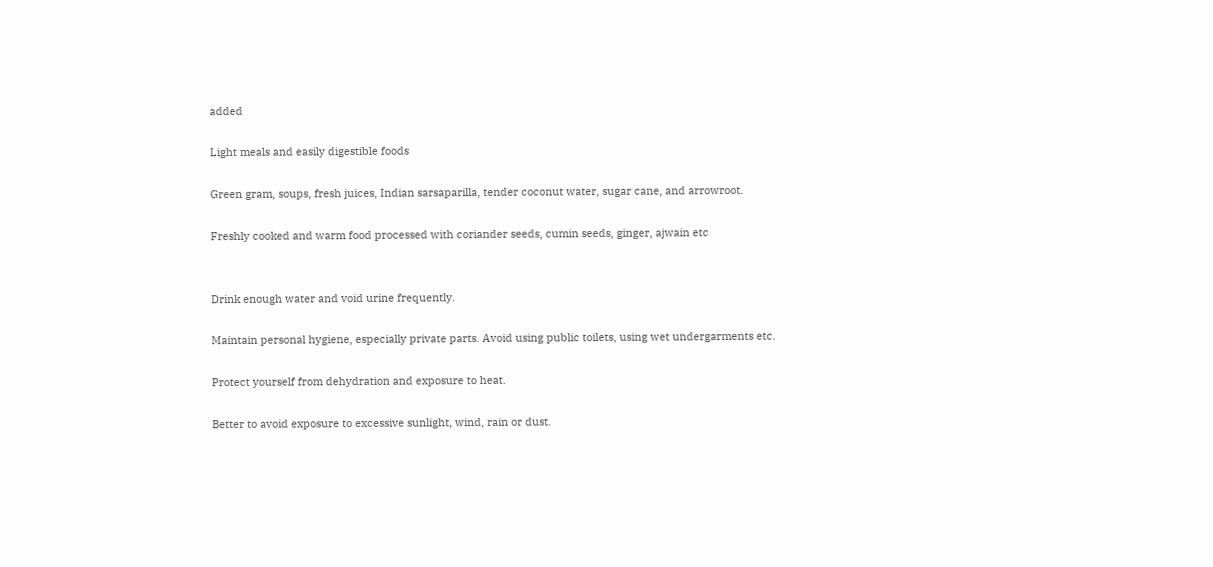added

Light meals and easily digestible foods

Green gram, soups, fresh juices, Indian sarsaparilla, tender coconut water, sugar cane, and arrowroot.

Freshly cooked and warm food processed with coriander seeds, cumin seeds, ginger, ajwain etc


Drink enough water and void urine frequently.

Maintain personal hygiene, especially private parts. Avoid using public toilets, using wet undergarments etc.

Protect yourself from dehydration and exposure to heat.

Better to avoid exposure to excessive sunlight, wind, rain or dust.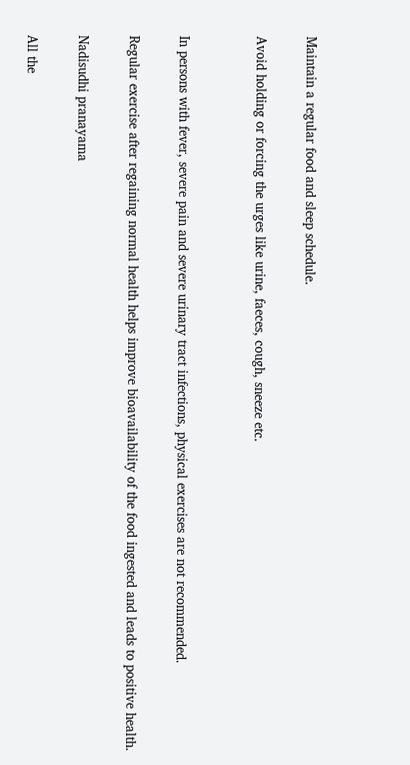Maintain a regular food and sleep schedule.

Avoid holding or forcing the urges like urine, faeces, cough, sneeze etc.


In persons with fever, severe pain and severe urinary tract infections, physical exercises are not recommended.

Regular exercise after regaining normal health helps improve bioavailability of the food ingested and leads to positive health.

Nadisudhi pranayama

All the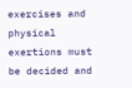exercises and physical exertions must be decided and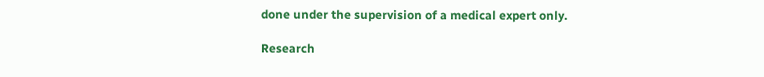done under the supervision of a medical expert only.

Research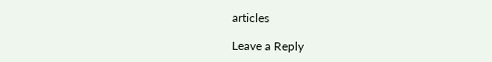articles

Leave a Reply